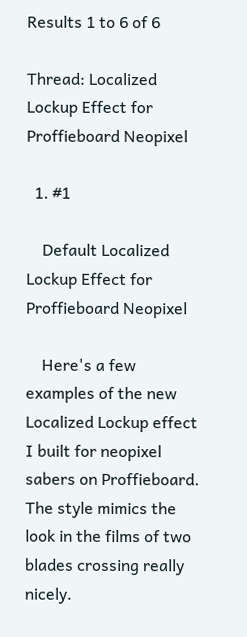Results 1 to 6 of 6

Thread: Localized Lockup Effect for Proffieboard Neopixel

  1. #1

    Default Localized Lockup Effect for Proffieboard Neopixel

    Here's a few examples of the new Localized Lockup effect I built for neopixel sabers on Proffieboard. The style mimics the look in the films of two blades crossing really nicely.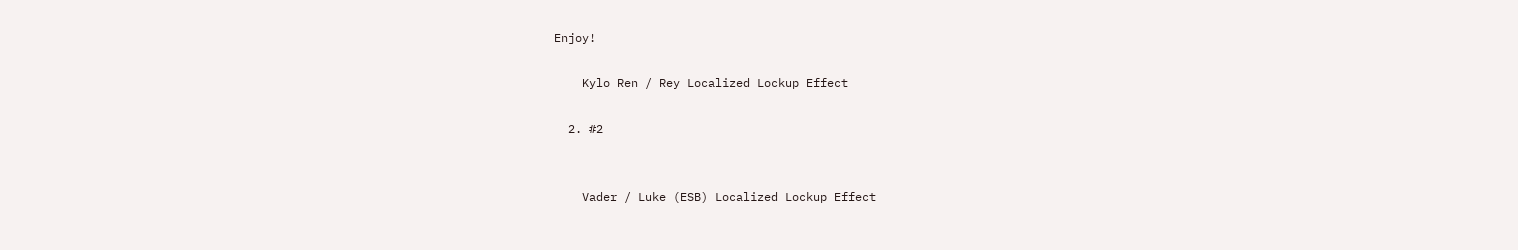Enjoy!

    Kylo Ren / Rey Localized Lockup Effect

  2. #2


    Vader / Luke (ESB) Localized Lockup Effect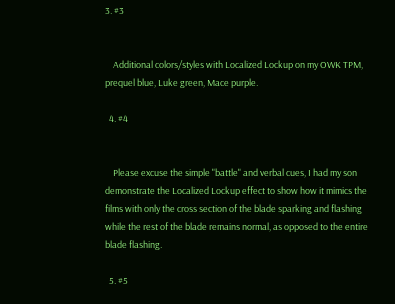3. #3


    Additional colors/styles with Localized Lockup on my OWK TPM, prequel blue, Luke green, Mace purple.

  4. #4


    Please excuse the simple "battle" and verbal cues, I had my son demonstrate the Localized Lockup effect to show how it mimics the films with only the cross section of the blade sparking and flashing while the rest of the blade remains normal, as opposed to the entire blade flashing.

  5. #5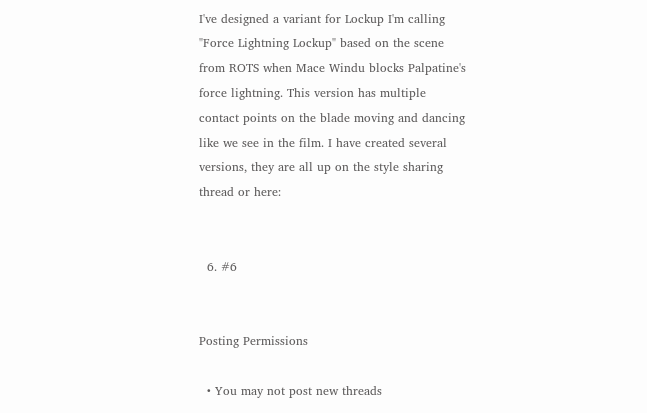I've designed a variant for Lockup I'm calling "Force Lightning Lockup" based on the scene from ROTS when Mace Windu blocks Palpatine's force lightning. This version has multiple contact points on the blade moving and dancing like we see in the film. I have created several versions, they are all up on the style sharing thread or here:


  6. #6


Posting Permissions

  • You may not post new threads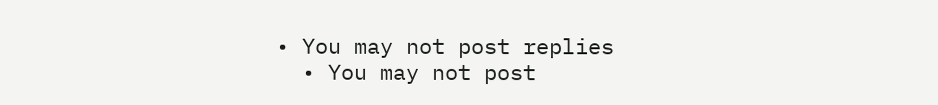• You may not post replies
  • You may not post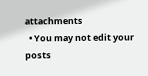attachments
  • You may not edit your posts